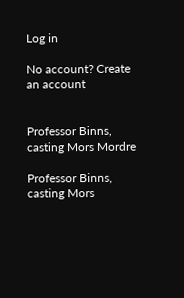Log in

No account? Create an account


Professor Binns, casting Mors Mordre

Professor Binns, casting Mors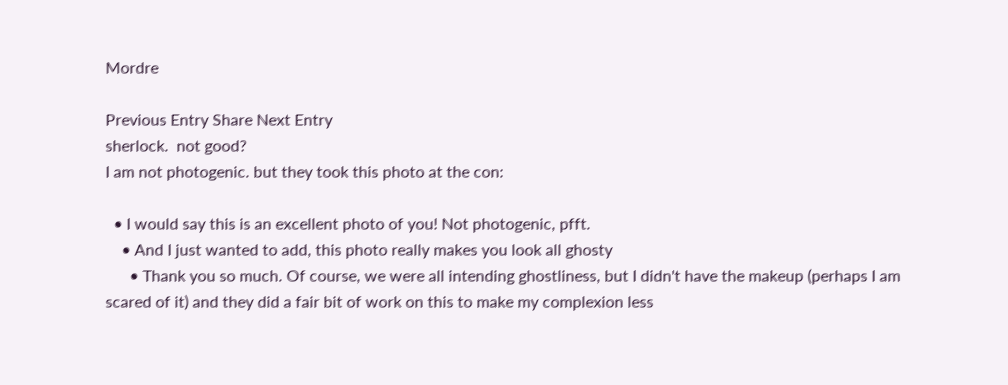Mordre

Previous Entry Share Next Entry
sherlock.  not good?
I am not photogenic. but they took this photo at the con:

  • I would say this is an excellent photo of you! Not photogenic, pfft.
    • And I just wanted to add, this photo really makes you look all ghosty
      • Thank you so much. Of course, we were all intending ghostliness, but I didn't have the makeup (perhaps I am scared of it) and they did a fair bit of work on this to make my complexion less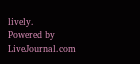lively.
Powered by LiveJournal.com